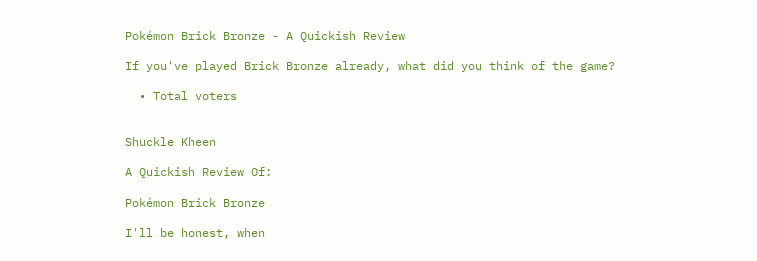Pokémon Brick Bronze - A Quickish Review

If you've played Brick Bronze already, what did you think of the game?

  • Total voters


Shuckle Kheen

A Quickish Review Of:

Pokémon Brick Bronze

I'll be honest, when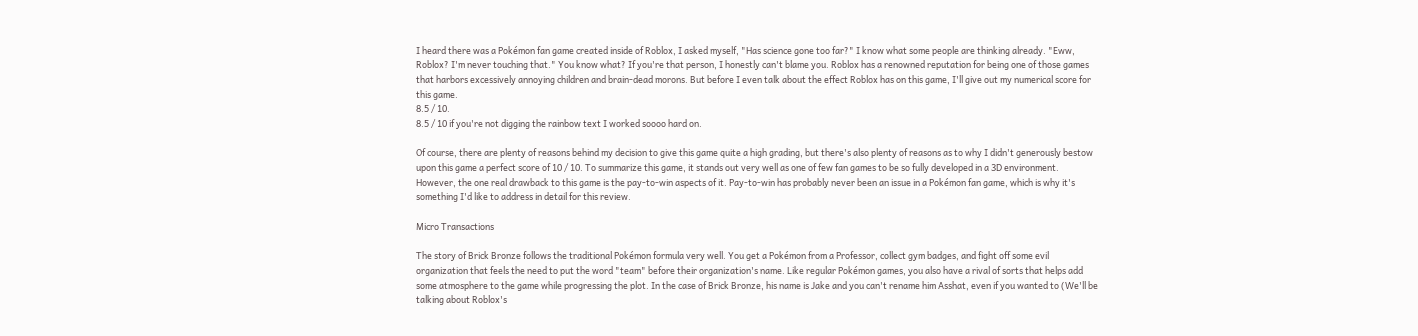I heard there was a Pokémon fan game created inside of Roblox, I asked myself, "Has science gone too far?" I know what some people are thinking already. "Eww, Roblox? I'm never touching that." You know what? If you're that person, I honestly can't blame you. Roblox has a renowned reputation for being one of those games that harbors excessively annoying children and brain-dead morons. But before I even talk about the effect Roblox has on this game, I'll give out my numerical score for this game.
8.5 / 10.
8.5 / 10 if you're not digging the rainbow text I worked soooo hard on.

Of course, there are plenty of reasons behind my decision to give this game quite a high grading, but there's also plenty of reasons as to why I didn't generously bestow upon this game a perfect score of 10 / 10. To summarize this game, it stands out very well as one of few fan games to be so fully developed in a 3D environment. However, the one real drawback to this game is the pay-to-win aspects of it. Pay-to-win has probably never been an issue in a Pokémon fan game, which is why it's something I'd like to address in detail for this review.

Micro Transactions

The story of Brick Bronze follows the traditional Pokémon formula very well. You get a Pokémon from a Professor, collect gym badges, and fight off some evil organization that feels the need to put the word "team" before their organization's name. Like regular Pokémon games, you also have a rival of sorts that helps add some atmosphere to the game while progressing the plot. In the case of Brick Bronze, his name is Jake and you can't rename him Asshat, even if you wanted to (We'll be talking about Roblox's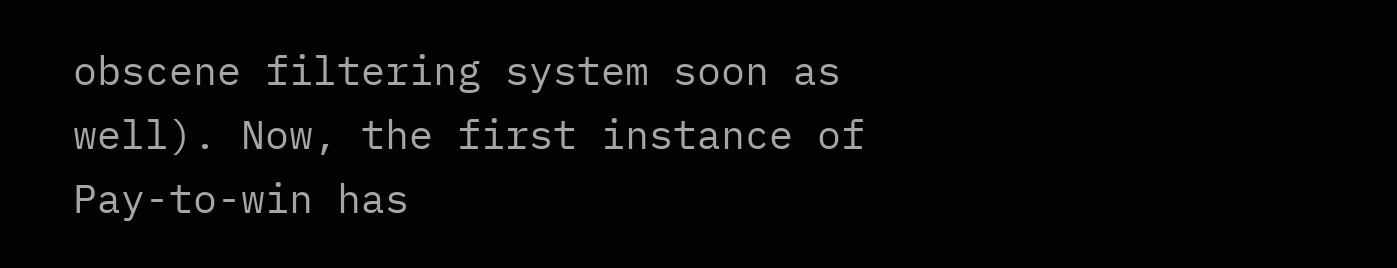obscene filtering system soon as well). Now, the first instance of Pay-to-win has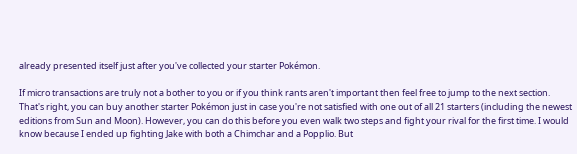already presented itself just after you've collected your starter Pokémon.

If micro transactions are truly not a bother to you or if you think rants aren't important then feel free to jump to the next section.
That's right, you can buy another starter Pokémon just in case you're not satisfied with one out of all 21 starters (including the newest editions from Sun and Moon). However, you can do this before you even walk two steps and fight your rival for the first time. I would know because I ended up fighting Jake with both a Chimchar and a Popplio. But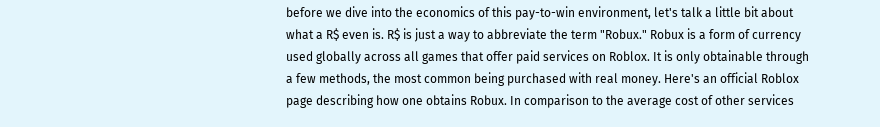before we dive into the economics of this pay-to-win environment, let's talk a little bit about what a R$ even is. R$ is just a way to abbreviate the term "Robux." Robux is a form of currency used globally across all games that offer paid services on Roblox. It is only obtainable through a few methods, the most common being purchased with real money. Here's an official Roblox page describing how one obtains Robux. In comparison to the average cost of other services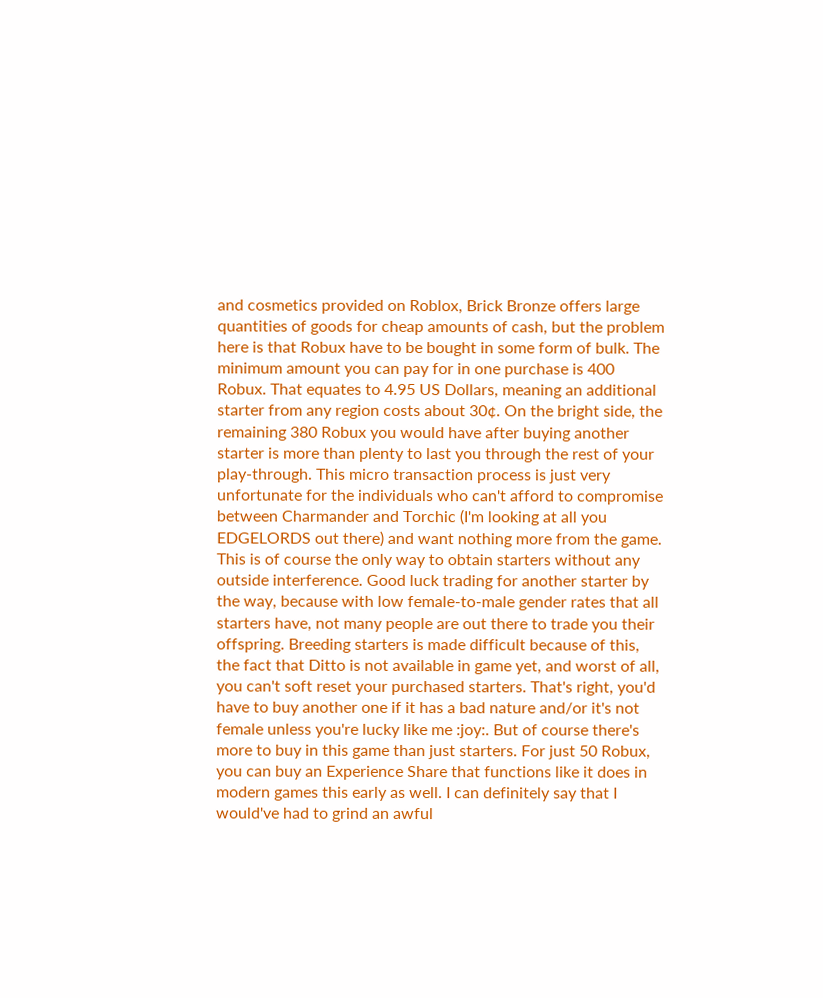and cosmetics provided on Roblox, Brick Bronze offers large quantities of goods for cheap amounts of cash, but the problem here is that Robux have to be bought in some form of bulk. The minimum amount you can pay for in one purchase is 400 Robux. That equates to 4.95 US Dollars, meaning an additional starter from any region costs about 30¢. On the bright side, the remaining 380 Robux you would have after buying another starter is more than plenty to last you through the rest of your play-through. This micro transaction process is just very unfortunate for the individuals who can't afford to compromise between Charmander and Torchic (I'm looking at all you EDGELORDS out there) and want nothing more from the game. This is of course the only way to obtain starters without any outside interference. Good luck trading for another starter by the way, because with low female-to-male gender rates that all starters have, not many people are out there to trade you their offspring. Breeding starters is made difficult because of this, the fact that Ditto is not available in game yet, and worst of all, you can't soft reset your purchased starters. That's right, you'd have to buy another one if it has a bad nature and/or it's not female unless you're lucky like me :joy:. But of course there's more to buy in this game than just starters. For just 50 Robux, you can buy an Experience Share that functions like it does in modern games this early as well. I can definitely say that I would've had to grind an awful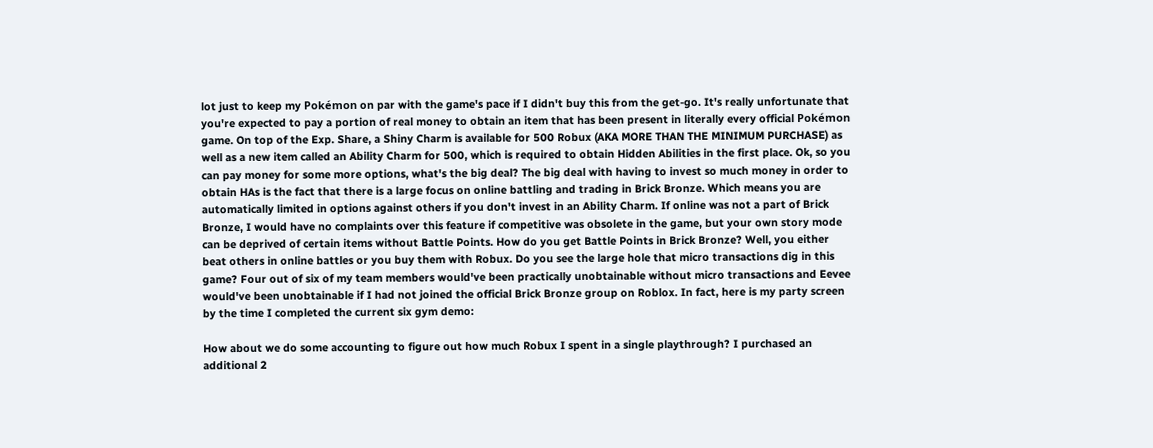lot just to keep my Pokémon on par with the game's pace if I didn't buy this from the get-go. It's really unfortunate that you're expected to pay a portion of real money to obtain an item that has been present in literally every official Pokémon game. On top of the Exp. Share, a Shiny Charm is available for 500 Robux (AKA MORE THAN THE MINIMUM PURCHASE) as well as a new item called an Ability Charm for 500, which is required to obtain Hidden Abilities in the first place. Ok, so you can pay money for some more options, what's the big deal? The big deal with having to invest so much money in order to obtain HAs is the fact that there is a large focus on online battling and trading in Brick Bronze. Which means you are automatically limited in options against others if you don't invest in an Ability Charm. If online was not a part of Brick Bronze, I would have no complaints over this feature if competitive was obsolete in the game, but your own story mode can be deprived of certain items without Battle Points. How do you get Battle Points in Brick Bronze? Well, you either beat others in online battles or you buy them with Robux. Do you see the large hole that micro transactions dig in this game? Four out of six of my team members would've been practically unobtainable without micro transactions and Eevee would've been unobtainable if I had not joined the official Brick Bronze group on Roblox. In fact, here is my party screen by the time I completed the current six gym demo:

How about we do some accounting to figure out how much Robux I spent in a single playthrough? I purchased an additional 2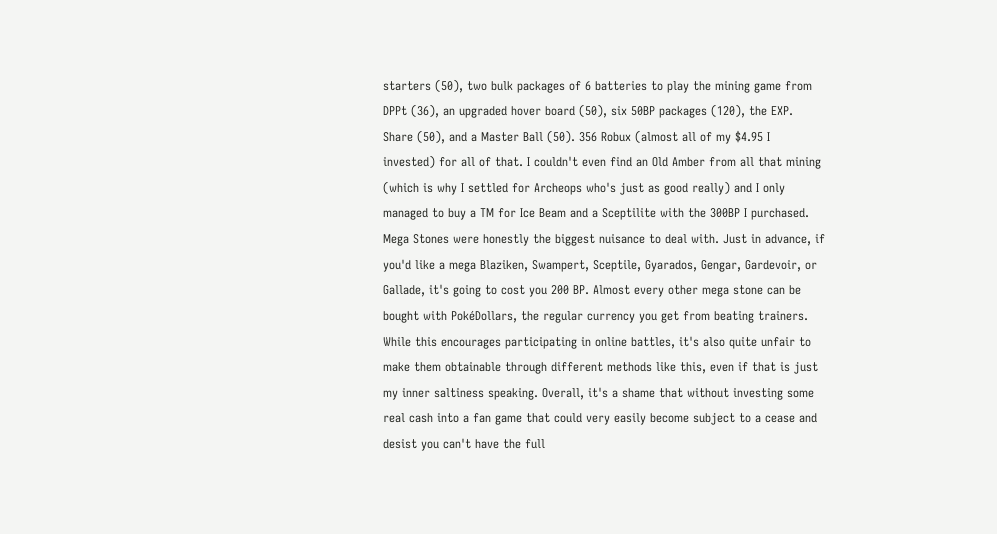starters (50), two bulk packages of 6 batteries to play the mining game from DPPt (36), an upgraded hover board (50), six 50BP packages (120), the EXP. Share (50), and a Master Ball (50). 356 Robux (almost all of my $4.95 I invested) for all of that. I couldn't even find an Old Amber from all that mining (which is why I settled for Archeops who's just as good really) and I only managed to buy a TM for Ice Beam and a Sceptilite with the 300BP I purchased. Mega Stones were honestly the biggest nuisance to deal with. Just in advance, if you'd like a mega Blaziken, Swampert, Sceptile, Gyarados, Gengar, Gardevoir, or Gallade, it's going to cost you 200 BP. Almost every other mega stone can be bought with PokéDollars, the regular currency you get from beating trainers. While this encourages participating in online battles, it's also quite unfair to make them obtainable through different methods like this, even if that is just my inner saltiness speaking. Overall, it's a shame that without investing some real cash into a fan game that could very easily become subject to a cease and desist you can't have the full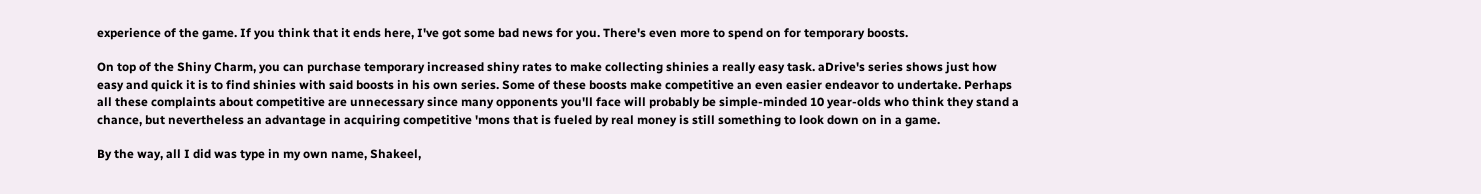experience of the game. If you think that it ends here, I've got some bad news for you. There's even more to spend on for temporary boosts.

On top of the Shiny Charm, you can purchase temporary increased shiny rates to make collecting shinies a really easy task. aDrive's series shows just how easy and quick it is to find shinies with said boosts in his own series. Some of these boosts make competitive an even easier endeavor to undertake. Perhaps all these complaints about competitive are unnecessary since many opponents you'll face will probably be simple-minded 10 year-olds who think they stand a chance, but nevertheless an advantage in acquiring competitive 'mons that is fueled by real money is still something to look down on in a game.

By the way, all I did was type in my own name, Shakeel,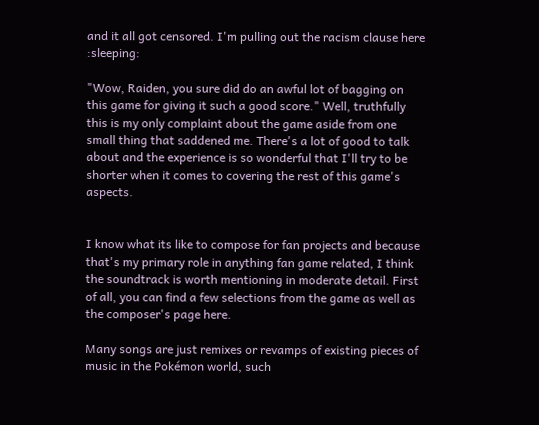and it all got censored. I'm pulling out the racism clause here :sleeping:

"Wow, Raiden, you sure did do an awful lot of bagging on this game for giving it such a good score." Well, truthfully this is my only complaint about the game aside from one small thing that saddened me. There's a lot of good to talk about and the experience is so wonderful that I'll try to be shorter when it comes to covering the rest of this game's aspects.


I know what its like to compose for fan projects and because that's my primary role in anything fan game related, I think the soundtrack is worth mentioning in moderate detail. First of all, you can find a few selections from the game as well as the composer's page here.

Many songs are just remixes or revamps of existing pieces of music in the Pokémon world, such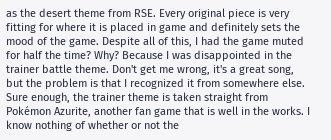as the desert theme from RSE. Every original piece is very fitting for where it is placed in game and definitely sets the mood of the game. Despite all of this, I had the game muted for half the time? Why? Because I was disappointed in the trainer battle theme. Don't get me wrong, it's a great song, but the problem is that I recognized it from somewhere else. Sure enough, the trainer theme is taken straight from Pokémon Azurite, another fan game that is well in the works. I know nothing of whether or not the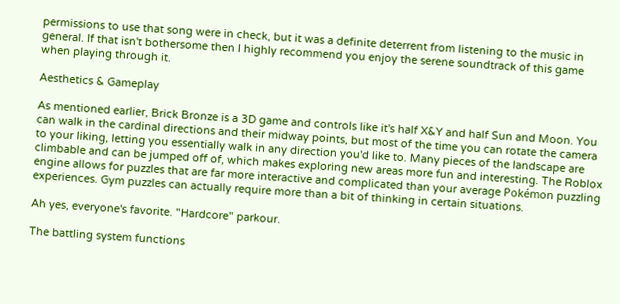permissions to use that song were in check, but it was a definite deterrent from listening to the music in general. If that isn't bothersome then I highly recommend you enjoy the serene soundtrack of this game when playing through it.

Aesthetics & Gameplay

As mentioned earlier, Brick Bronze is a 3D game and controls like it's half X&Y and half Sun and Moon. You can walk in the cardinal directions and their midway points, but most of the time you can rotate the camera to your liking, letting you essentially walk in any direction you'd like to. Many pieces of the landscape are climbable and can be jumped off of, which makes exploring new areas more fun and interesting. The Roblox engine allows for puzzles that are far more interactive and complicated than your average Pokémon puzzling experiences. Gym puzzles can actually require more than a bit of thinking in certain situations.

Ah yes, everyone's favorite. "Hardcore" parkour.

The battling system functions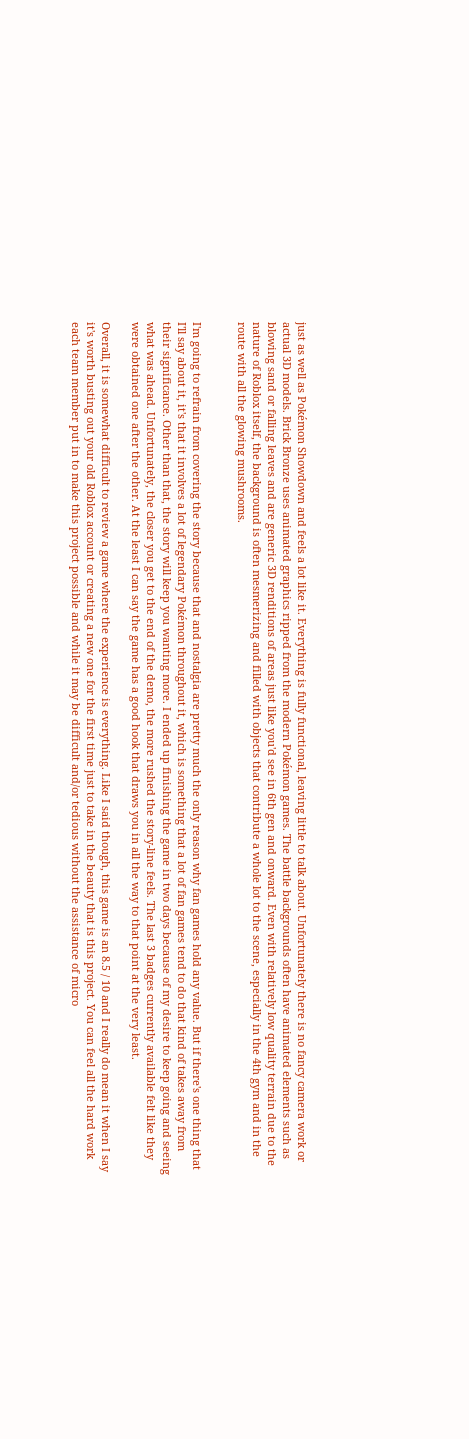just as well as Pokémon Showdown and feels a lot like it. Everything is fully functional, leaving little to talk about. Unfortunately there is no fancy camera work or actual 3D models. Brick Bronze uses animated graphics ripped from the modern Pokémon games. The battle backgrounds often have animated elements such as blowing sand or falling leaves and are generic 3D renditions of areas just like you'd see in 6th gen and onward. Even with relatively low quality terrain due to the nature of Roblox itself, the background is often mesmerizing and filled with objects that contribute a whole lot to the scene, especially in the 4th gym and in the route with all the glowing mushrooms.


I'm going to refrain from covering the story because that and nostalgia are pretty much the only reason why fan games hold any value. But if there's one thing that I'll say about it, it's that it involves a lot of legendary Pokémon throughout it, which is something that a lot of fan games tend to do that kind of takes away from their significance. Other than that, the story will keep you wanting more. I ended up finishing the game in two days because of my desire to keep going and seeing what was ahead. Unfortunately, the closer you get to the end of the demo, the more rushed the story-line feels. The last 3 badges currently available felt like they were obtained one after the other. At the least I can say the game has a good hook that draws you in all the way to that point at the very least.

Overall, it is somewhat difficult to review a game where the experience is everything. Like I said though, this game is an 8.5 / 10 and I really do mean it when I say it's worth busting out your old Roblox account or creating a new one for the first time just to take in the beauty that is this project. You can feel all the hard work each team member put in to make this project possible and while it may be difficult and/or tedious without the assistance of micro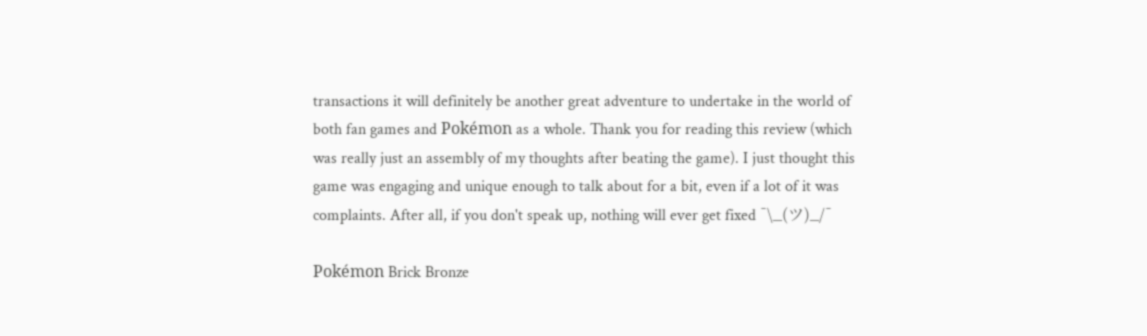transactions it will definitely be another great adventure to undertake in the world of both fan games and Pokémon as a whole. Thank you for reading this review (which was really just an assembly of my thoughts after beating the game). I just thought this game was engaging and unique enough to talk about for a bit, even if a lot of it was complaints. After all, if you don't speak up, nothing will ever get fixed ¯\_(ツ)_/¯

Pokémon Brick Bronze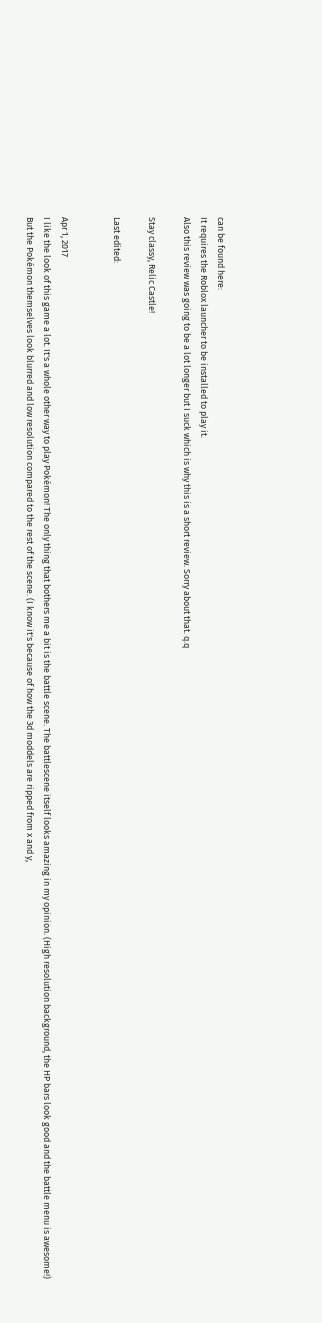can be found here:
It requires the Roblox launcher to be installed to play it.
Also this review was going to be a lot longer but I suck which is why this is a short review. Sorry about that. q.q

Stay classy, Relic Castle!

Last edited:


Apr 1, 2017
I like the look of this game a lot. It's a whole other way to play Pokémon! The only thing that bothers me a bit is the battle scene. The battlescene itself looks amazing in my opinion. (High resolution background, the HP bars look good and the battle menu is awesome!)
But the Pokémon themselves look blurred and low resolution compared to the rest of the scene. (I know it's because of how the 3d moddels are ripped from x and y,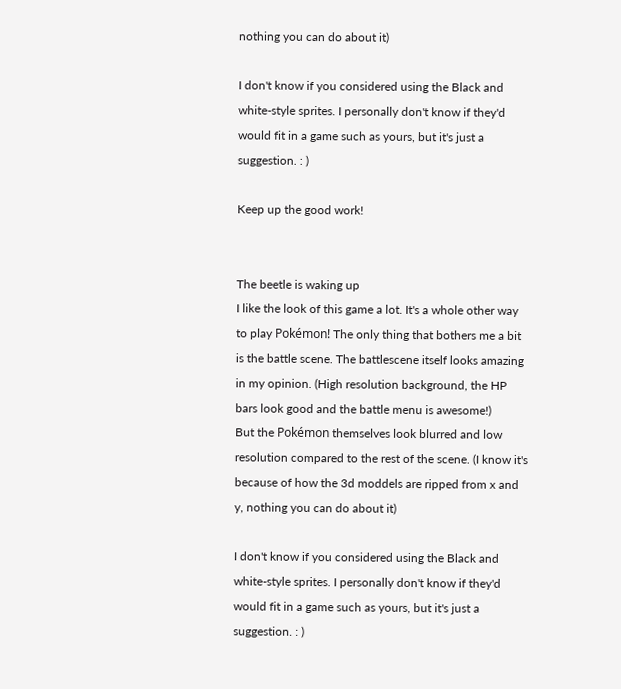nothing you can do about it)

I don't know if you considered using the Black and white-style sprites. I personally don't know if they'd would fit in a game such as yours, but it's just a suggestion. : )

Keep up the good work!


The beetle is waking up
I like the look of this game a lot. It's a whole other way to play Pokémon! The only thing that bothers me a bit is the battle scene. The battlescene itself looks amazing in my opinion. (High resolution background, the HP bars look good and the battle menu is awesome!)
But the Pokémon themselves look blurred and low resolution compared to the rest of the scene. (I know it's because of how the 3d moddels are ripped from x and y, nothing you can do about it)

I don't know if you considered using the Black and white-style sprites. I personally don't know if they'd would fit in a game such as yours, but it's just a suggestion. : )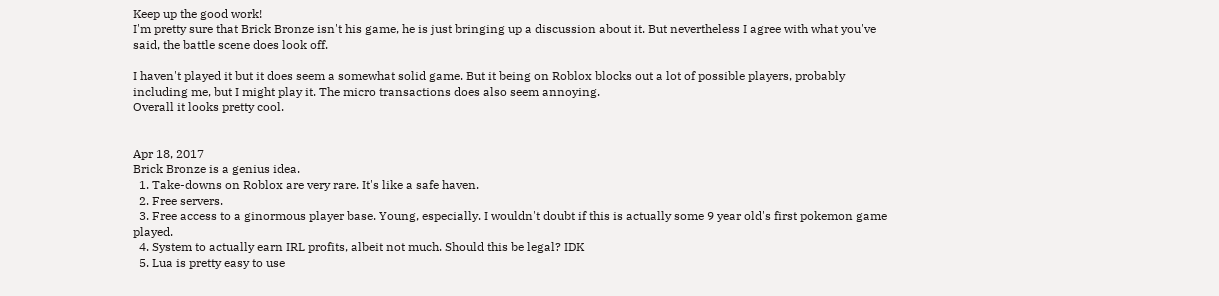Keep up the good work!
I'm pretty sure that Brick Bronze isn't his game, he is just bringing up a discussion about it. But nevertheless I agree with what you've said, the battle scene does look off.

I haven't played it but it does seem a somewhat solid game. But it being on Roblox blocks out a lot of possible players, probably including me, but I might play it. The micro transactions does also seem annoying.
Overall it looks pretty cool.


Apr 18, 2017
Brick Bronze is a genius idea.
  1. Take-downs on Roblox are very rare. It's like a safe haven.
  2. Free servers.
  3. Free access to a ginormous player base. Young, especially. I wouldn't doubt if this is actually some 9 year old's first pokemon game played.
  4. System to actually earn IRL profits, albeit not much. Should this be legal? IDK
  5. Lua is pretty easy to use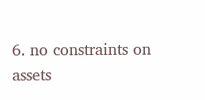6. no constraints on assets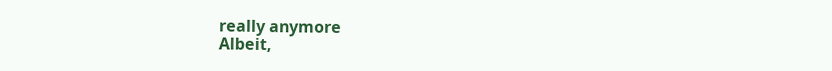really anymore
Albeit,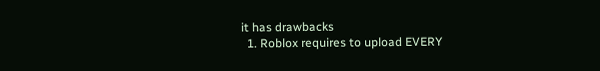it has drawbacks
  1. Roblox requires to upload EVERY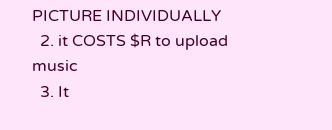PICTURE INDIVIDUALLY
  2. it COSTS $R to upload music
  3. It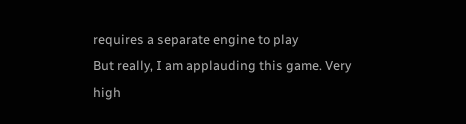requires a separate engine to play
But really, I am applauding this game. Very high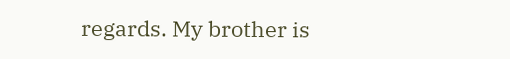regards. My brother is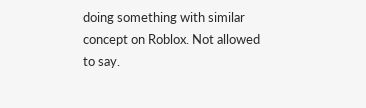doing something with similar concept on Roblox. Not allowed to say.